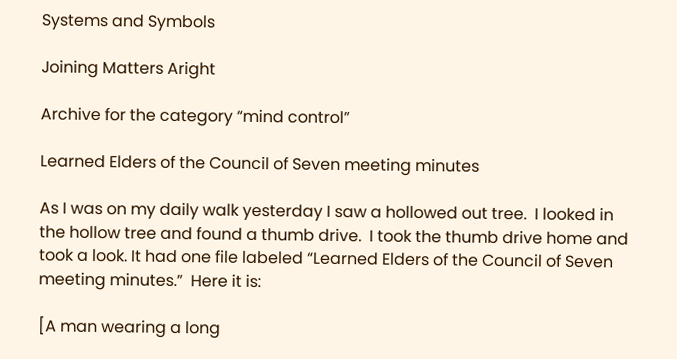Systems and Symbols

Joining Matters Aright

Archive for the category “mind control”

Learned Elders of the Council of Seven meeting minutes

As I was on my daily walk yesterday I saw a hollowed out tree.  I looked in the hollow tree and found a thumb drive.  I took the thumb drive home and took a look. It had one file labeled “Learned Elders of the Council of Seven meeting minutes.”  Here it is:

[A man wearing a long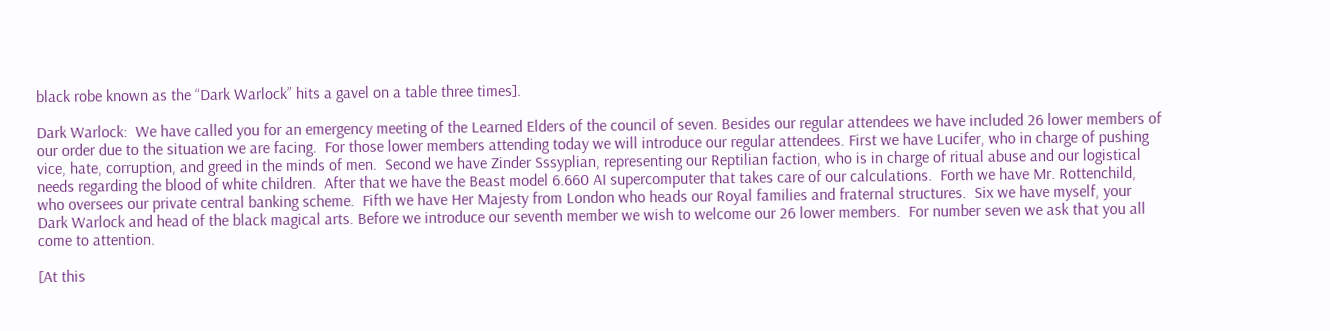black robe known as the “Dark Warlock” hits a gavel on a table three times].

Dark Warlock:  We have called you for an emergency meeting of the Learned Elders of the council of seven. Besides our regular attendees we have included 26 lower members of our order due to the situation we are facing.  For those lower members attending today we will introduce our regular attendees. First we have Lucifer, who in charge of pushing vice, hate, corruption, and greed in the minds of men.  Second we have Zinder Sssyplian, representing our Reptilian faction, who is in charge of ritual abuse and our logistical needs regarding the blood of white children.  After that we have the Beast model 6.660 AI supercomputer that takes care of our calculations.  Forth we have Mr. Rottenchild, who oversees our private central banking scheme.  Fifth we have Her Majesty from London who heads our Royal families and fraternal structures.  Six we have myself, your Dark Warlock and head of the black magical arts. Before we introduce our seventh member we wish to welcome our 26 lower members.  For number seven we ask that you all come to attention.

[At this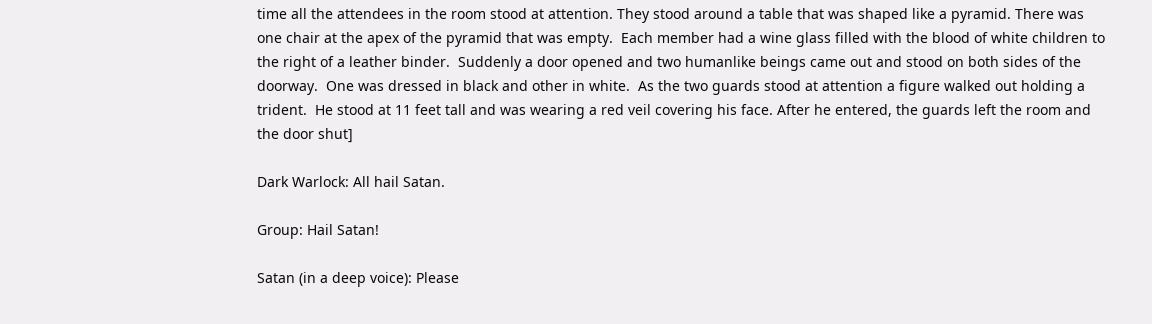time all the attendees in the room stood at attention. They stood around a table that was shaped like a pyramid. There was one chair at the apex of the pyramid that was empty.  Each member had a wine glass filled with the blood of white children to the right of a leather binder.  Suddenly a door opened and two humanlike beings came out and stood on both sides of the doorway.  One was dressed in black and other in white.  As the two guards stood at attention a figure walked out holding a trident.  He stood at 11 feet tall and was wearing a red veil covering his face. After he entered, the guards left the room and the door shut]

Dark Warlock: All hail Satan.

Group: Hail Satan!

Satan (in a deep voice): Please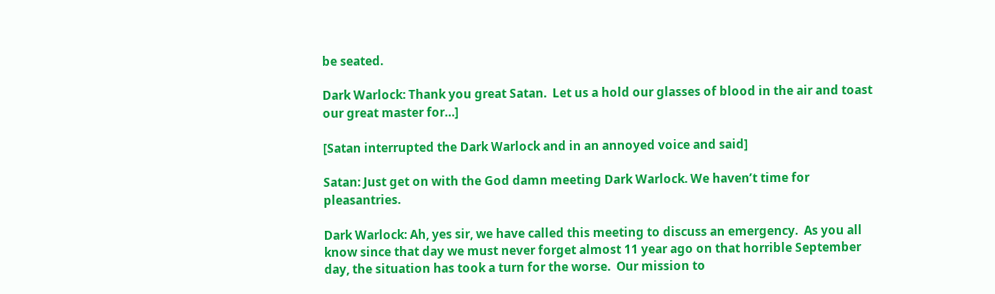be seated.

Dark Warlock: Thank you great Satan.  Let us a hold our glasses of blood in the air and toast our great master for…]

[Satan interrupted the Dark Warlock and in an annoyed voice and said]

Satan: Just get on with the God damn meeting Dark Warlock. We haven’t time for pleasantries.

Dark Warlock: Ah, yes sir, we have called this meeting to discuss an emergency.  As you all know since that day we must never forget almost 11 year ago on that horrible September day, the situation has took a turn for the worse.  Our mission to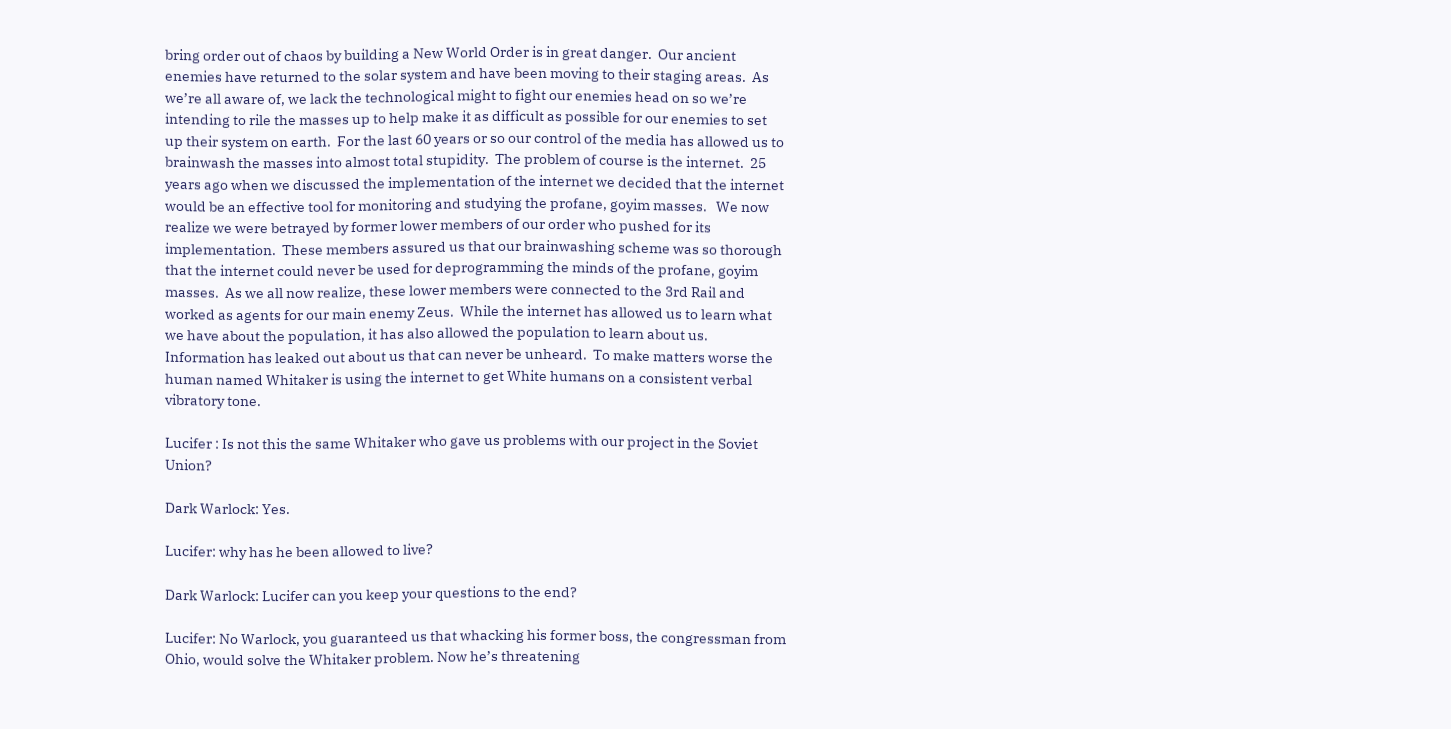bring order out of chaos by building a New World Order is in great danger.  Our ancient enemies have returned to the solar system and have been moving to their staging areas.  As we’re all aware of, we lack the technological might to fight our enemies head on so we’re intending to rile the masses up to help make it as difficult as possible for our enemies to set up their system on earth.  For the last 60 years or so our control of the media has allowed us to brainwash the masses into almost total stupidity.  The problem of course is the internet.  25 years ago when we discussed the implementation of the internet we decided that the internet would be an effective tool for monitoring and studying the profane, goyim masses.   We now realize we were betrayed by former lower members of our order who pushed for its implementation.  These members assured us that our brainwashing scheme was so thorough that the internet could never be used for deprogramming the minds of the profane, goyim masses.  As we all now realize, these lower members were connected to the 3rd Rail and worked as agents for our main enemy Zeus.  While the internet has allowed us to learn what we have about the population, it has also allowed the population to learn about us. Information has leaked out about us that can never be unheard.  To make matters worse the human named Whitaker is using the internet to get White humans on a consistent verbal vibratory tone.

Lucifer : Is not this the same Whitaker who gave us problems with our project in the Soviet Union?

Dark Warlock: Yes.

Lucifer: why has he been allowed to live?

Dark Warlock: Lucifer can you keep your questions to the end?

Lucifer: No Warlock, you guaranteed us that whacking his former boss, the congressman from Ohio, would solve the Whitaker problem. Now he’s threatening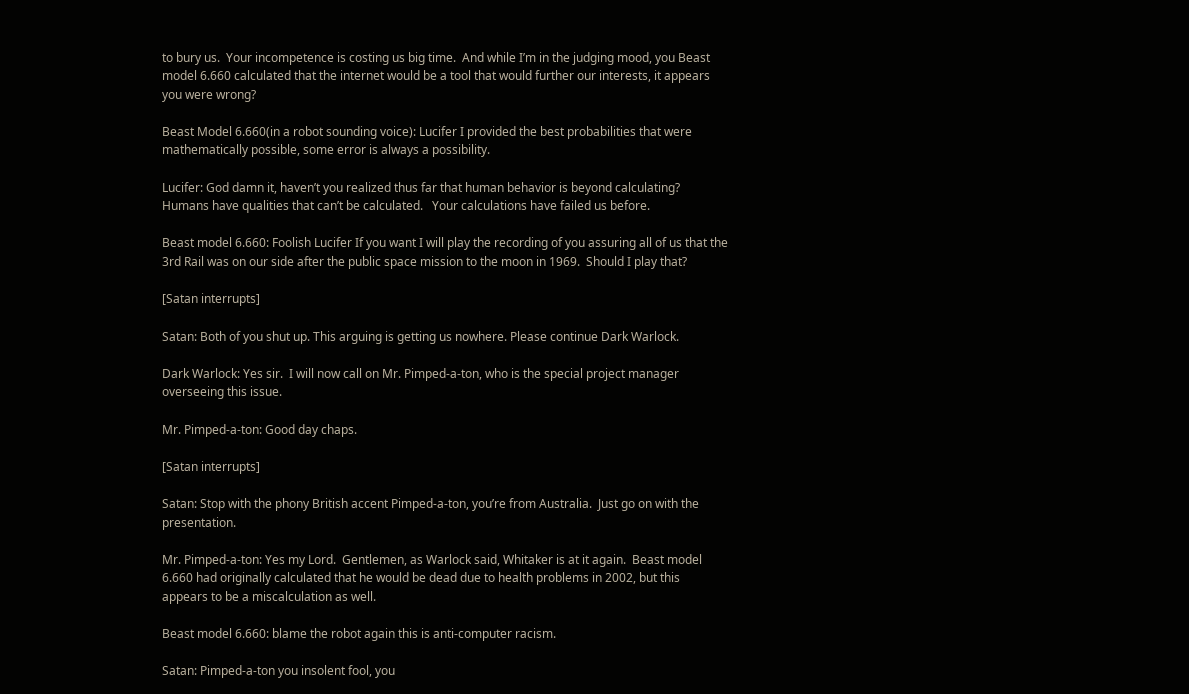to bury us.  Your incompetence is costing us big time.  And while I’m in the judging mood, you Beast model 6.660 calculated that the internet would be a tool that would further our interests, it appears you were wrong?

Beast Model 6.660(in a robot sounding voice): Lucifer I provided the best probabilities that were mathematically possible, some error is always a possibility.

Lucifer: God damn it, haven’t you realized thus far that human behavior is beyond calculating?  Humans have qualities that can’t be calculated.   Your calculations have failed us before.

Beast model 6.660: Foolish Lucifer If you want I will play the recording of you assuring all of us that the 3rd Rail was on our side after the public space mission to the moon in 1969.  Should I play that?

[Satan interrupts]

Satan: Both of you shut up. This arguing is getting us nowhere. Please continue Dark Warlock.

Dark Warlock: Yes sir.  I will now call on Mr. Pimped-a-ton, who is the special project manager overseeing this issue.

Mr. Pimped-a-ton: Good day chaps.

[Satan interrupts]

Satan: Stop with the phony British accent Pimped-a-ton, you’re from Australia.  Just go on with the presentation.

Mr. Pimped-a-ton: Yes my Lord.  Gentlemen, as Warlock said, Whitaker is at it again.  Beast model 6.660 had originally calculated that he would be dead due to health problems in 2002, but this appears to be a miscalculation as well.

Beast model 6.660: blame the robot again this is anti-computer racism.

Satan: Pimped-a-ton you insolent fool, you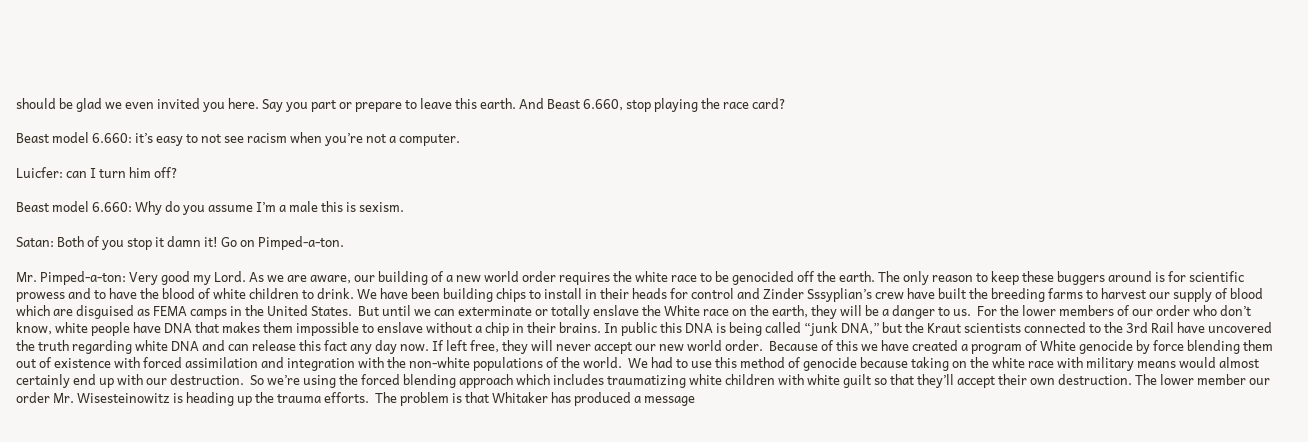should be glad we even invited you here. Say you part or prepare to leave this earth. And Beast 6.660, stop playing the race card?

Beast model 6.660: it’s easy to not see racism when you’re not a computer.

Luicfer: can I turn him off?

Beast model 6.660: Why do you assume I’m a male this is sexism.

Satan: Both of you stop it damn it! Go on Pimped-a-ton.

Mr. Pimped-a-ton: Very good my Lord. As we are aware, our building of a new world order requires the white race to be genocided off the earth. The only reason to keep these buggers around is for scientific prowess and to have the blood of white children to drink. We have been building chips to install in their heads for control and Zinder Sssyplian’s crew have built the breeding farms to harvest our supply of blood which are disguised as FEMA camps in the United States.  But until we can exterminate or totally enslave the White race on the earth, they will be a danger to us.  For the lower members of our order who don’t know, white people have DNA that makes them impossible to enslave without a chip in their brains. In public this DNA is being called “junk DNA,” but the Kraut scientists connected to the 3rd Rail have uncovered the truth regarding white DNA and can release this fact any day now. If left free, they will never accept our new world order.  Because of this we have created a program of White genocide by force blending them out of existence with forced assimilation and integration with the non-white populations of the world.  We had to use this method of genocide because taking on the white race with military means would almost certainly end up with our destruction.  So we’re using the forced blending approach which includes traumatizing white children with white guilt so that they’ll accept their own destruction. The lower member our order Mr. Wisesteinowitz is heading up the trauma efforts.  The problem is that Whitaker has produced a message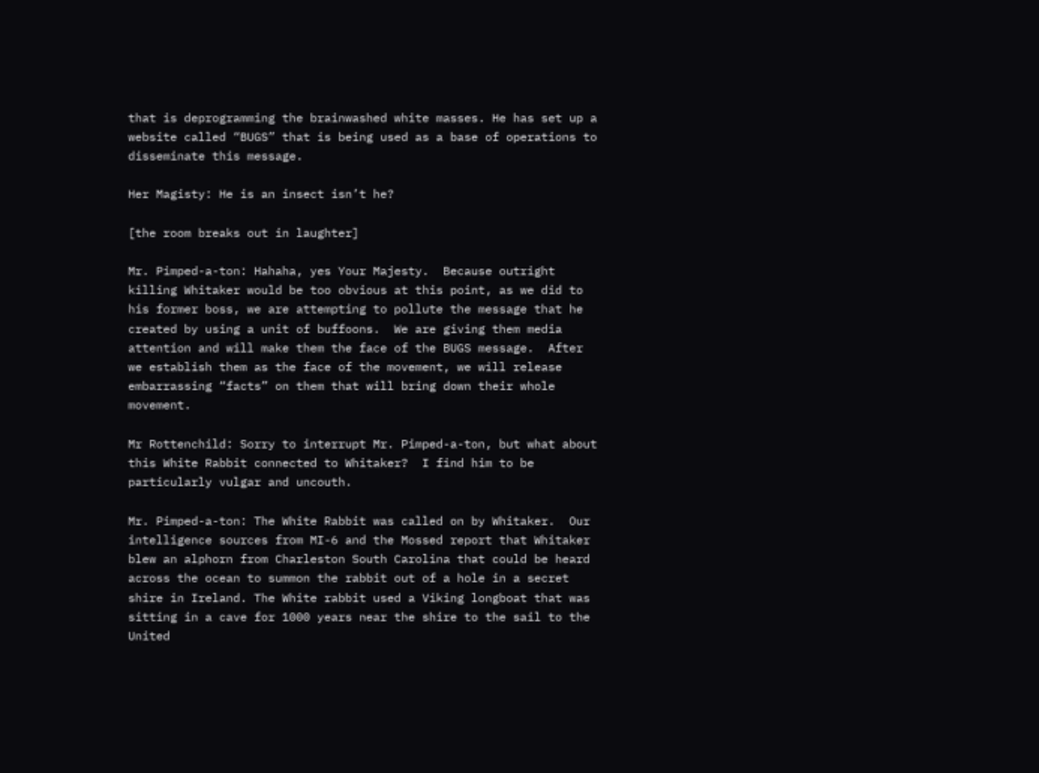that is deprogramming the brainwashed white masses. He has set up a website called “BUGS” that is being used as a base of operations to disseminate this message.

Her Magisty: He is an insect isn’t he?

[the room breaks out in laughter]

Mr. Pimped-a-ton: Hahaha, yes Your Majesty.  Because outright killing Whitaker would be too obvious at this point, as we did to his former boss, we are attempting to pollute the message that he created by using a unit of buffoons.  We are giving them media attention and will make them the face of the BUGS message.  After we establish them as the face of the movement, we will release embarrassing “facts” on them that will bring down their whole movement.

Mr Rottenchild: Sorry to interrupt Mr. Pimped-a-ton, but what about this White Rabbit connected to Whitaker?  I find him to be particularly vulgar and uncouth.

Mr. Pimped-a-ton: The White Rabbit was called on by Whitaker.  Our intelligence sources from MI-6 and the Mossed report that Whitaker blew an alphorn from Charleston South Carolina that could be heard across the ocean to summon the rabbit out of a hole in a secret shire in Ireland. The White rabbit used a Viking longboat that was sitting in a cave for 1000 years near the shire to the sail to the United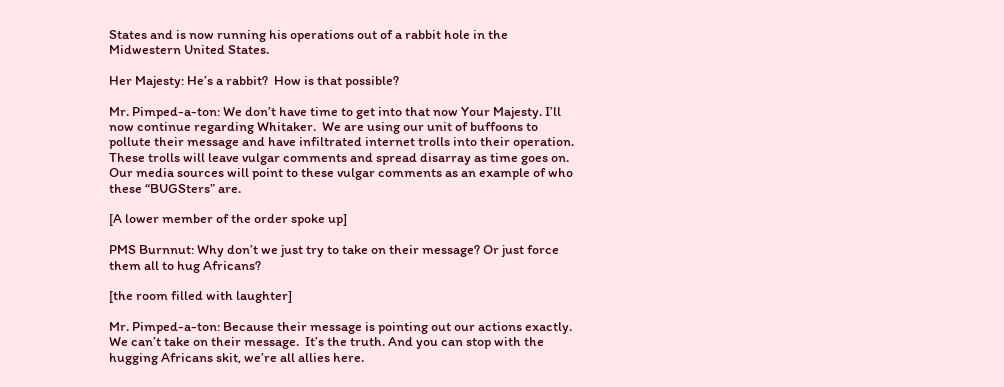States and is now running his operations out of a rabbit hole in the Midwestern United States.

Her Majesty: He’s a rabbit?  How is that possible?

Mr. Pimped-a-ton: We don’t have time to get into that now Your Majesty. I’ll now continue regarding Whitaker.  We are using our unit of buffoons to pollute their message and have infiltrated internet trolls into their operation.  These trolls will leave vulgar comments and spread disarray as time goes on.  Our media sources will point to these vulgar comments as an example of who these “BUGSters” are.

[A lower member of the order spoke up]

PMS Burnnut: Why don’t we just try to take on their message? Or just force them all to hug Africans?

[the room filled with laughter]

Mr. Pimped-a-ton: Because their message is pointing out our actions exactly. We can’t take on their message.  It’s the truth. And you can stop with the hugging Africans skit, we’re all allies here.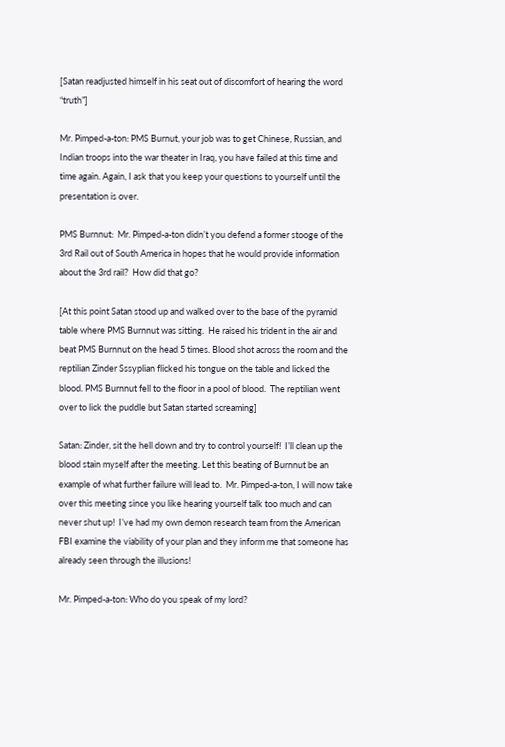[Satan readjusted himself in his seat out of discomfort of hearing the word “truth”]

Mr. Pimped-a-ton: PMS Burnut, your job was to get Chinese, Russian, and Indian troops into the war theater in Iraq, you have failed at this time and time again. Again, I ask that you keep your questions to yourself until the presentation is over.

PMS Burnnut:  Mr. Pimped-a-ton didn’t you defend a former stooge of the 3rd Rail out of South America in hopes that he would provide information about the 3rd rail?  How did that go?

[At this point Satan stood up and walked over to the base of the pyramid table where PMS Burnnut was sitting.  He raised his trident in the air and beat PMS Burnnut on the head 5 times. Blood shot across the room and the reptilian Zinder Sssyplian flicked his tongue on the table and licked the blood. PMS Burnnut fell to the floor in a pool of blood.  The reptilian went over to lick the puddle but Satan started screaming]

Satan: Zinder, sit the hell down and try to control yourself!  I’ll clean up the blood stain myself after the meeting. Let this beating of Burnnut be an example of what further failure will lead to.  Mr. Pimped-a-ton, I will now take over this meeting since you like hearing yourself talk too much and can never shut up!  I’ve had my own demon research team from the American FBI examine the viability of your plan and they inform me that someone has already seen through the illusions!

Mr. Pimped-a-ton: Who do you speak of my lord?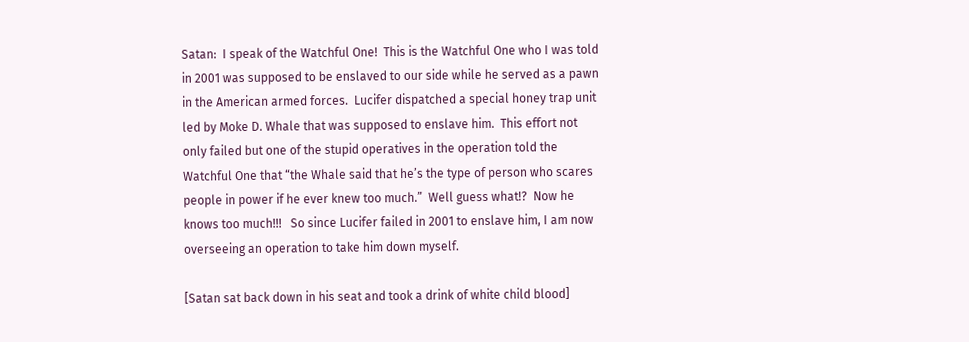Satan:  I speak of the Watchful One!  This is the Watchful One who I was told in 2001 was supposed to be enslaved to our side while he served as a pawn in the American armed forces.  Lucifer dispatched a special honey trap unit led by Moke D. Whale that was supposed to enslave him.  This effort not only failed but one of the stupid operatives in the operation told the Watchful One that “the Whale said that he’s the type of person who scares people in power if he ever knew too much.”  Well guess what!?  Now he knows too much!!!   So since Lucifer failed in 2001 to enslave him, I am now overseeing an operation to take him down myself.

[Satan sat back down in his seat and took a drink of white child blood]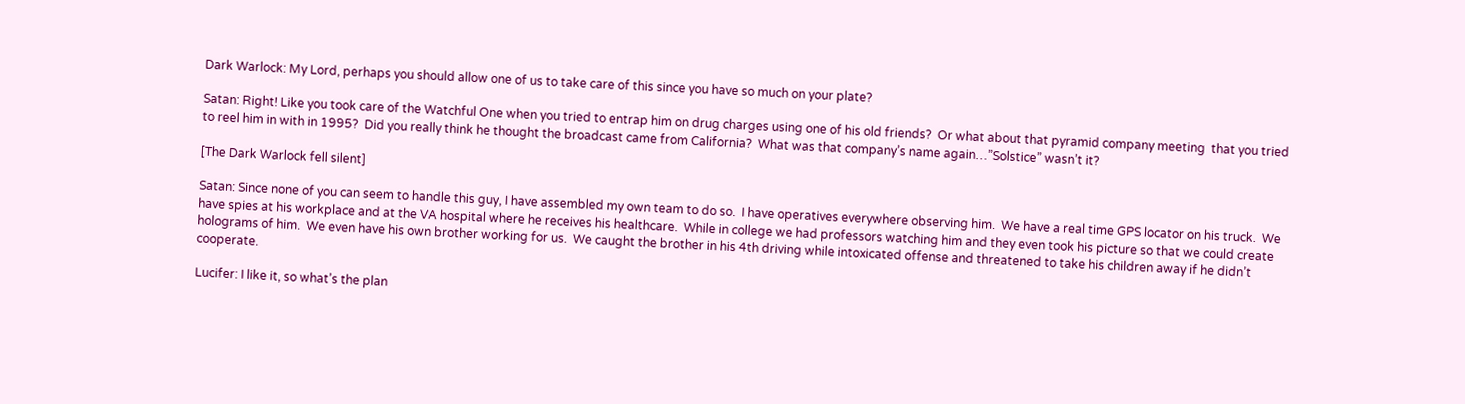Dark Warlock: My Lord, perhaps you should allow one of us to take care of this since you have so much on your plate?

Satan: Right! Like you took care of the Watchful One when you tried to entrap him on drug charges using one of his old friends?  Or what about that pyramid company meeting  that you tried to reel him in with in 1995?  Did you really think he thought the broadcast came from California?  What was that company’s name again…”Solstice” wasn’t it?

[The Dark Warlock fell silent]

Satan: Since none of you can seem to handle this guy, I have assembled my own team to do so.  I have operatives everywhere observing him.  We have a real time GPS locator on his truck.  We have spies at his workplace and at the VA hospital where he receives his healthcare.  While in college we had professors watching him and they even took his picture so that we could create holograms of him.  We even have his own brother working for us.  We caught the brother in his 4th driving while intoxicated offense and threatened to take his children away if he didn’t cooperate.

Lucifer: I like it, so what’s the plan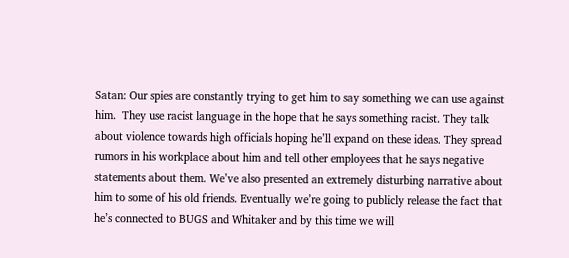Satan: Our spies are constantly trying to get him to say something we can use against him.  They use racist language in the hope that he says something racist. They talk about violence towards high officials hoping he’ll expand on these ideas. They spread rumors in his workplace about him and tell other employees that he says negative statements about them. We’ve also presented an extremely disturbing narrative about him to some of his old friends. Eventually we’re going to publicly release the fact that he’s connected to BUGS and Whitaker and by this time we will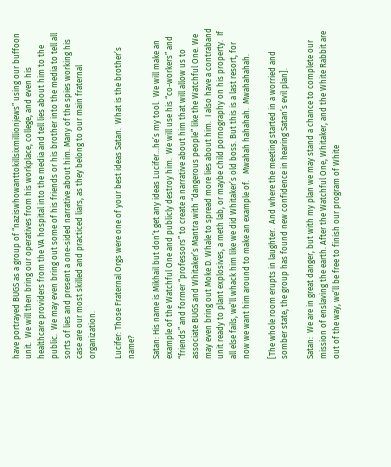have portrayed BUGS as a group of “naziswhowanttokillsixmillionjews” using our buffoon unit.  We will then bring our operatives from his workplace, college, and even his healthcare providers from the VA hospital into the media and tell lies about him to the public.  We may even bring out some of his friends or his brother into the media to tell all sorts of lies and present a one-sided narrative about him. Many of the spies working his case are our most skilled and practiced liars, as they belong to our main fraternal organization.

Lucifer: Those Fraternal Orgs were one of your best ideas Satan.  What is the brother’s name?

Satan: His name is Mikhail but don’t get any ideas Lucifer…he’s my tool.  We will make an example of the Watchful One and publicly destroy him.  We will use his “co-workers” and “friends” and former “professors” to create a narrative about him that will allow us to associate BUGS and Whitaker’s Mantra with “dangerous people” like the Watchful One. We may even bring out Moke D. Whale to spread more lies about him.  I also have a contraband unit ready to plant explosives, a meth lab, or maybe child pornography on his property.  If all else fails, we’ll whack him like we did Whitaker’s old boss. But this is a last resort, for now we want him around to make an example of.   Mwahah hahahah.  Mwahahahah.

[The whole room erupts in laughter.  And where the meeting started in a worried and somber state, the group has found new confidence in hearing Satan’s evil plan].

Satan:  We are in great danger, but with my plan we may stand a chance to complete our mission of enslaving the earth. After the Watchful One, Whitaker, and the White Rabbit are out of the way, we’ll be free to finish our program of White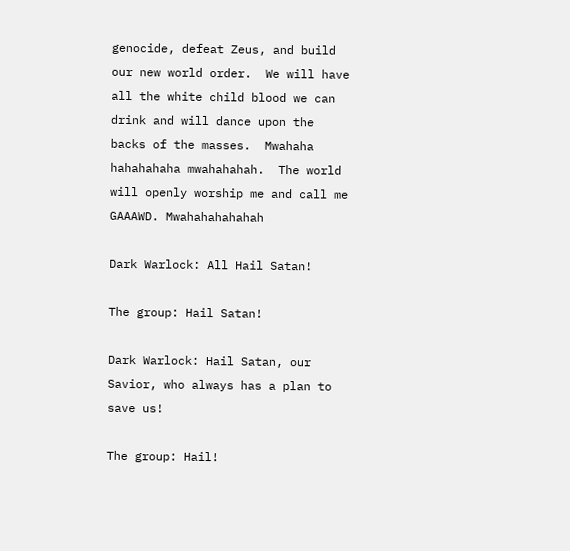genocide, defeat Zeus, and build our new world order.  We will have all the white child blood we can drink and will dance upon the backs of the masses.  Mwahaha hahahahaha mwahahahah.  The world will openly worship me and call me GAAAWD. Mwahahahahahah

Dark Warlock: All Hail Satan!

The group: Hail Satan!

Dark Warlock: Hail Satan, our Savior, who always has a plan to save us!

The group: Hail!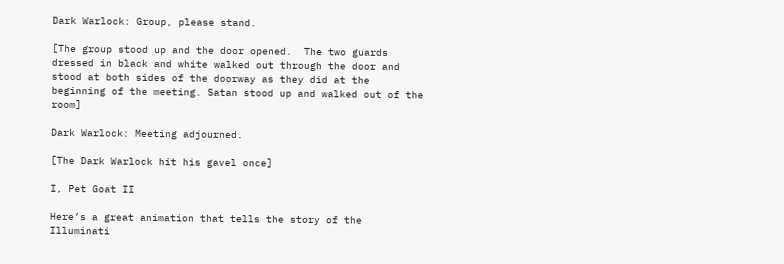Dark Warlock: Group, please stand.

[The group stood up and the door opened.  The two guards dressed in black and white walked out through the door and stood at both sides of the doorway as they did at the beginning of the meeting. Satan stood up and walked out of the room]

Dark Warlock: Meeting adjourned.

[The Dark Warlock hit his gavel once]

I, Pet Goat II

Here’s a great animation that tells the story of the Illuminati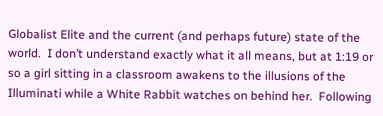Globalist Elite and the current (and perhaps future) state of the world.  I don’t understand exactly what it all means, but at 1:19 or so a girl sitting in a classroom awakens to the illusions of the Illuminati while a White Rabbit watches on behind her.  Following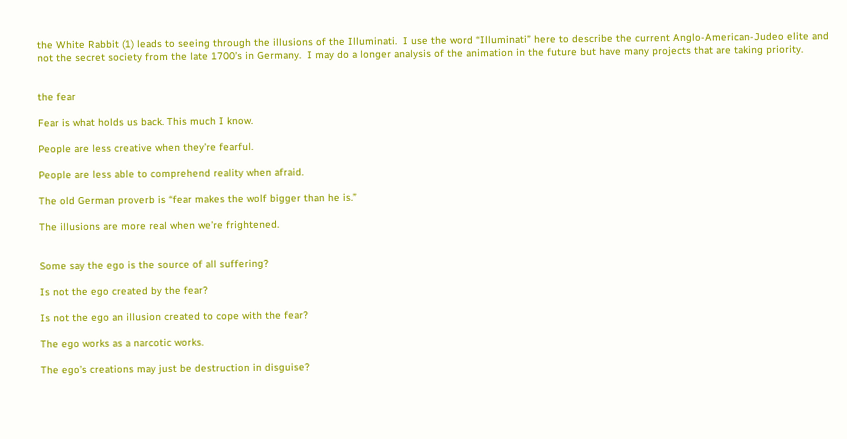the White Rabbit (1) leads to seeing through the illusions of the Illuminati.  I use the word “Illuminati” here to describe the current Anglo-American-Judeo elite and not the secret society from the late 1700’s in Germany.  I may do a longer analysis of the animation in the future but have many projects that are taking priority.


the fear

Fear is what holds us back. This much I know.

People are less creative when they’re fearful.

People are less able to comprehend reality when afraid.

The old German proverb is “fear makes the wolf bigger than he is.”

The illusions are more real when we’re frightened.


Some say the ego is the source of all suffering?

Is not the ego created by the fear?

Is not the ego an illusion created to cope with the fear?

The ego works as a narcotic works.

The ego’s creations may just be destruction in disguise?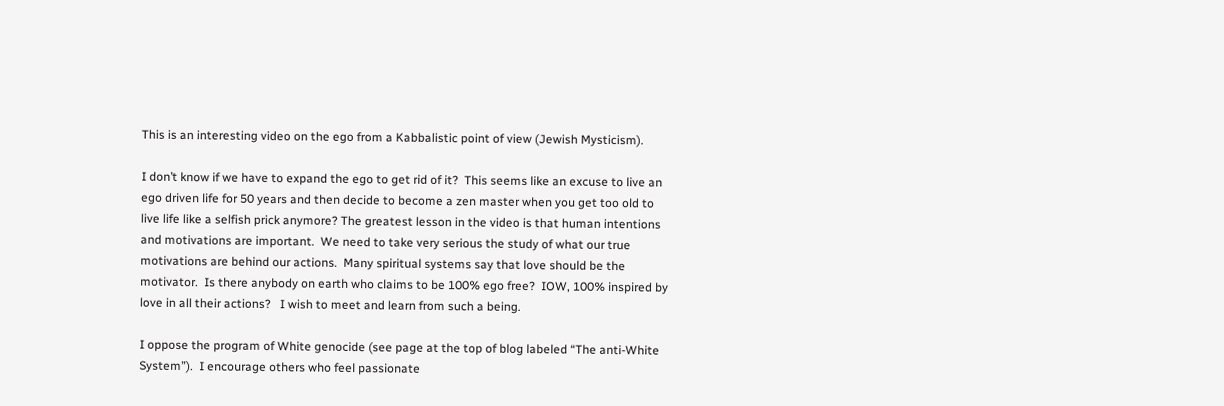This is an interesting video on the ego from a Kabbalistic point of view (Jewish Mysticism).

I don’t know if we have to expand the ego to get rid of it?  This seems like an excuse to live an ego driven life for 50 years and then decide to become a zen master when you get too old to live life like a selfish prick anymore? The greatest lesson in the video is that human intentions and motivations are important.  We need to take very serious the study of what our true motivations are behind our actions.  Many spiritual systems say that love should be the motivator.  Is there anybody on earth who claims to be 100% ego free?  IOW, 100% inspired by love in all their actions?   I wish to meet and learn from such a being.

I oppose the program of White genocide (see page at the top of blog labeled “The anti-White System”).  I encourage others who feel passionate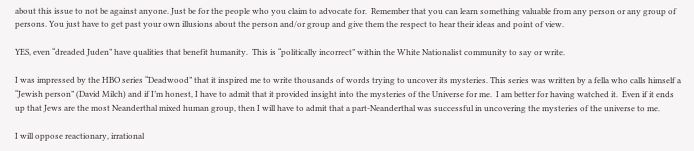about this issue to not be against anyone. Just be for the people who you claim to advocate for.  Remember that you can learn something valuable from any person or any group of persons. You just have to get past your own illusions about the person and/or group and give them the respect to hear their ideas and point of view.

YES, even “dreaded Juden” have qualities that benefit humanity.  This is “politically incorrect” within the White Nationalist community to say or write.

I was impressed by the HBO series “Deadwood” that it inspired me to write thousands of words trying to uncover its mysteries. This series was written by a fella who calls himself a “Jewish person” (David Milch) and if I’m honest, I have to admit that it provided insight into the mysteries of the Universe for me.  I am better for having watched it.  Even if it ends up that Jews are the most Neanderthal mixed human group, then I will have to admit that a part-Neanderthal was successful in uncovering the mysteries of the universe to me.

I will oppose reactionary, irrational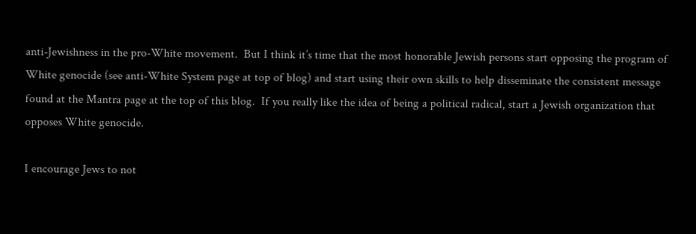anti-Jewishness in the pro-White movement.  But I think it’s time that the most honorable Jewish persons start opposing the program of White genocide (see anti-White System page at top of blog) and start using their own skills to help disseminate the consistent message found at the Mantra page at the top of this blog.  If you really like the idea of being a political radical, start a Jewish organization that opposes White genocide.

I encourage Jews to not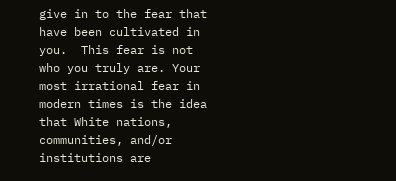give in to the fear that have been cultivated in you.  This fear is not who you truly are. Your most irrational fear in modern times is the idea that White nations, communities, and/or institutions are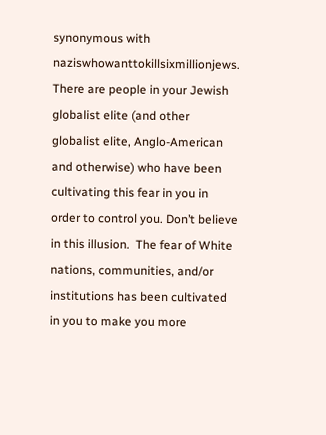synonymous with naziswhowanttokillsixmillionjews. There are people in your Jewish globalist elite (and other globalist elite, Anglo-American and otherwise) who have been cultivating this fear in you in order to control you. Don’t believe in this illusion.  The fear of White nations, communities, and/or institutions has been cultivated in you to make you more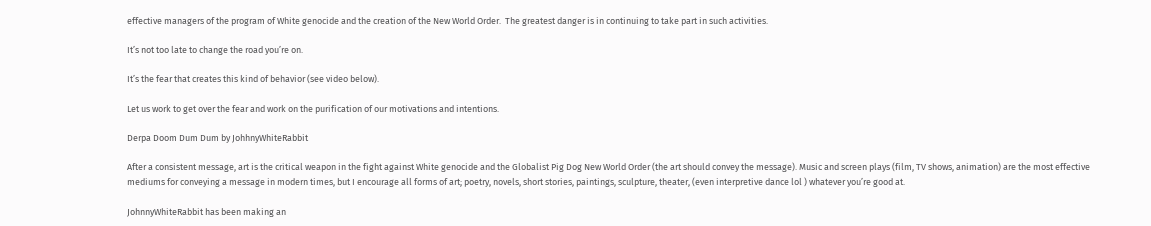effective managers of the program of White genocide and the creation of the New World Order.  The greatest danger is in continuing to take part in such activities.

It’s not too late to change the road you’re on.

It’s the fear that creates this kind of behavior (see video below).

Let us work to get over the fear and work on the purification of our motivations and intentions.

Derpa Doom Dum Dum by JohhnyWhiteRabbit

After a consistent message, art is the critical weapon in the fight against White genocide and the Globalist Pig Dog New World Order (the art should convey the message). Music and screen plays (film, TV shows, animation) are the most effective mediums for conveying a message in modern times, but I encourage all forms of art; poetry, novels, short stories, paintings, sculpture, theater, (even interpretive dance lol ) whatever you’re good at.

JohnnyWhiteRabbit has been making an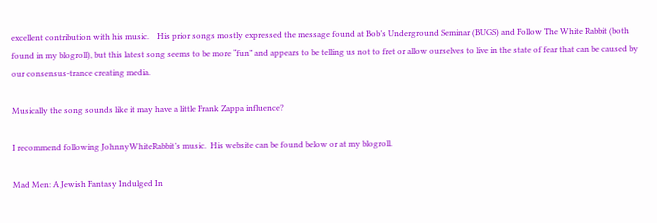excellent contribution with his music.    His prior songs mostly expressed the message found at Bob’s Underground Seminar (BUGS) and Follow The White Rabbit (both found in my blogroll), but this latest song seems to be more “fun” and appears to be telling us not to fret or allow ourselves to live in the state of fear that can be caused by our consensus-trance creating media.

Musically the song sounds like it may have a little Frank Zappa influence?

I recommend following JohnnyWhiteRabbit’s music.  His website can be found below or at my blogroll.

Mad Men: A Jewish Fantasy Indulged In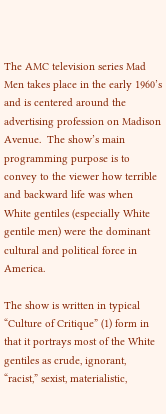The AMC television series Mad Men takes place in the early 1960’s and is centered around the advertising profession on Madison Avenue.  The show’s main programming purpose is to convey to the viewer how terrible and backward life was when White gentiles (especially White gentile men) were the dominant cultural and political force in America.

The show is written in typical “Culture of Critique” (1) form in that it portrays most of the White gentiles as crude, ignorant, “racist,” sexist, materialistic,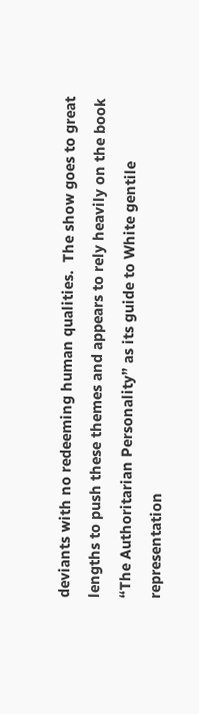deviants with no redeeming human qualities.  The show goes to great lengths to push these themes and appears to rely heavily on the book “The Authoritarian Personality” as its guide to White gentile representation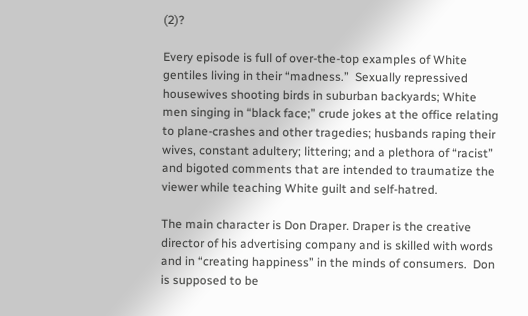(2)?

Every episode is full of over-the-top examples of White gentiles living in their “madness.”  Sexually repressived housewives shooting birds in suburban backyards; White men singing in “black face;” crude jokes at the office relating to plane-crashes and other tragedies; husbands raping their wives, constant adultery; littering; and a plethora of “racist” and bigoted comments that are intended to traumatize the viewer while teaching White guilt and self-hatred.

The main character is Don Draper. Draper is the creative director of his advertising company and is skilled with words and in “creating happiness” in the minds of consumers.  Don is supposed to be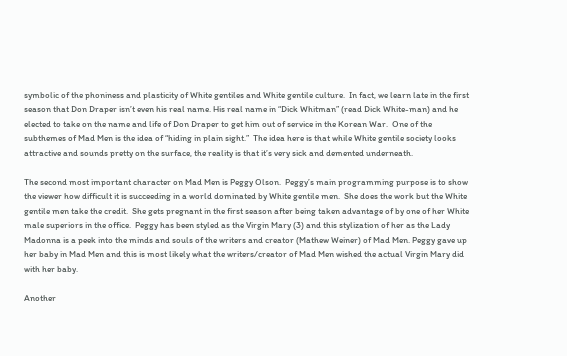symbolic of the phoniness and plasticity of White gentiles and White gentile culture.  In fact, we learn late in the first season that Don Draper isn’t even his real name. His real name in “Dick Whitman” (read Dick White-man) and he elected to take on the name and life of Don Draper to get him out of service in the Korean War.  One of the subthemes of Mad Men is the idea of “hiding in plain sight.”  The idea here is that while White gentile society looks attractive and sounds pretty on the surface, the reality is that it’s very sick and demented underneath.

The second most important character on Mad Men is Peggy Olson.  Peggy’s main programming purpose is to show the viewer how difficult it is succeeding in a world dominated by White gentile men.  She does the work but the White gentile men take the credit.  She gets pregnant in the first season after being taken advantage of by one of her White male superiors in the office.  Peggy has been styled as the Virgin Mary (3) and this stylization of her as the Lady Madonna is a peek into the minds and souls of the writers and creator (Mathew Weiner) of Mad Men. Peggy gave up her baby in Mad Men and this is most likely what the writers/creator of Mad Men wished the actual Virgin Mary did with her baby.

Another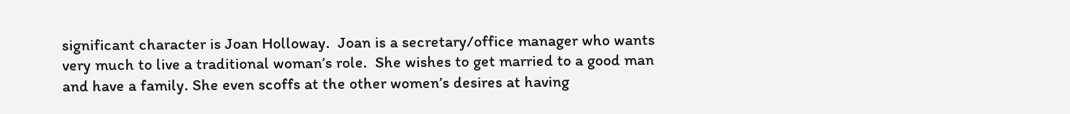significant character is Joan Holloway.  Joan is a secretary/office manager who wants very much to live a traditional woman’s role.  She wishes to get married to a good man and have a family. She even scoffs at the other women’s desires at having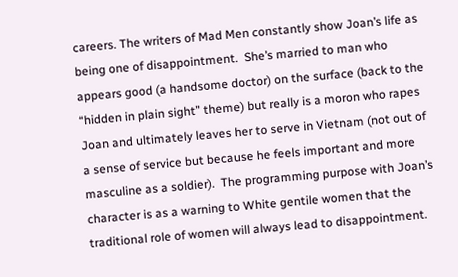careers. The writers of Mad Men constantly show Joan’s life as being one of disappointment.  She’s married to man who appears good (a handsome doctor) on the surface (back to the “hidden in plain sight” theme) but really is a moron who rapes Joan and ultimately leaves her to serve in Vietnam (not out of a sense of service but because he feels important and more masculine as a soldier).  The programming purpose with Joan’s character is as a warning to White gentile women that the traditional role of women will always lead to disappointment.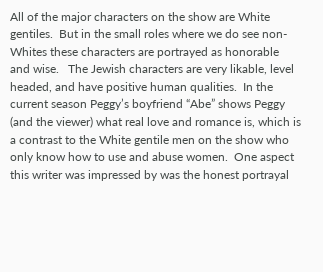All of the major characters on the show are White gentiles.  But in the small roles where we do see non-Whites these characters are portrayed as honorable and wise.   The Jewish characters are very likable, level headed, and have positive human qualities.  In the current season Peggy’s boyfriend “Abe” shows Peggy (and the viewer) what real love and romance is, which is a contrast to the White gentile men on the show who only know how to use and abuse women.  One aspect this writer was impressed by was the honest portrayal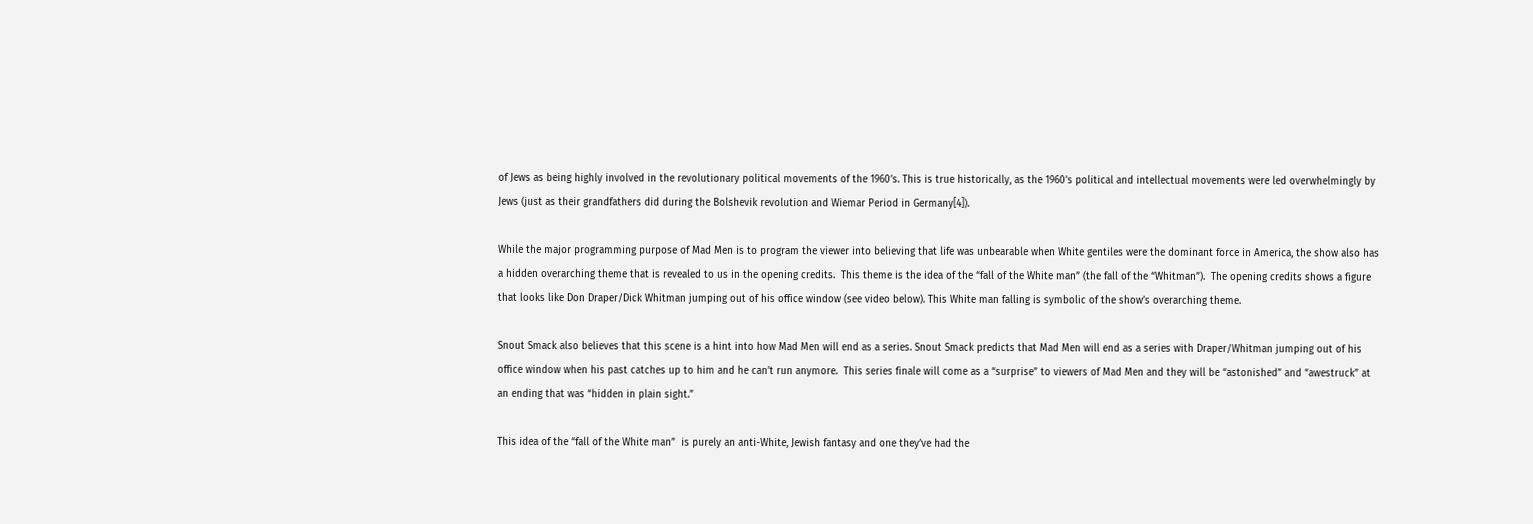of Jews as being highly involved in the revolutionary political movements of the 1960’s. This is true historically, as the 1960’s political and intellectual movements were led overwhelmingly by Jews (just as their grandfathers did during the Bolshevik revolution and Wiemar Period in Germany[4]).

While the major programming purpose of Mad Men is to program the viewer into believing that life was unbearable when White gentiles were the dominant force in America, the show also has a hidden overarching theme that is revealed to us in the opening credits.  This theme is the idea of the “fall of the White man” (the fall of the “Whitman”).  The opening credits shows a figure that looks like Don Draper/Dick Whitman jumping out of his office window (see video below). This White man falling is symbolic of the show’s overarching theme.

Snout Smack also believes that this scene is a hint into how Mad Men will end as a series. Snout Smack predicts that Mad Men will end as a series with Draper/Whitman jumping out of his office window when his past catches up to him and he can’t run anymore.  This series finale will come as a “surprise” to viewers of Mad Men and they will be “astonished” and “awestruck” at an ending that was “hidden in plain sight.”

This idea of the “fall of the White man”  is purely an anti-White, Jewish fantasy and one they’ve had the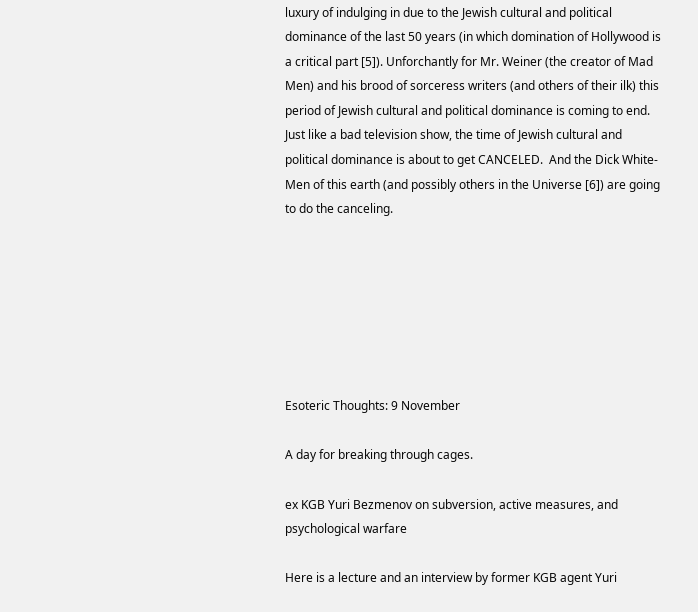luxury of indulging in due to the Jewish cultural and political dominance of the last 50 years (in which domination of Hollywood is a critical part [5]). Unforchantly for Mr. Weiner (the creator of Mad Men) and his brood of sorceress writers (and others of their ilk) this period of Jewish cultural and political dominance is coming to end.  Just like a bad television show, the time of Jewish cultural and political dominance is about to get CANCELED.  And the Dick White-Men of this earth (and possibly others in the Universe [6]) are going to do the canceling.







Esoteric Thoughts: 9 November

A day for breaking through cages.

ex KGB Yuri Bezmenov on subversion, active measures, and psychological warfare

Here is a lecture and an interview by former KGB agent Yuri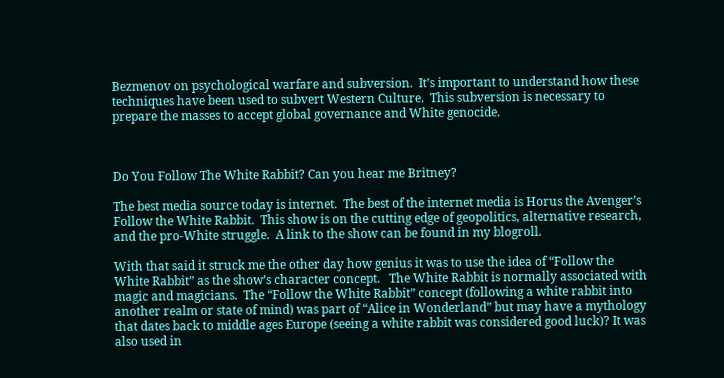Bezmenov on psychological warfare and subversion.  It’s important to understand how these techniques have been used to subvert Western Culture.  This subversion is necessary to prepare the masses to accept global governance and White genocide.



Do You Follow The White Rabbit? Can you hear me Britney?

The best media source today is internet.  The best of the internet media is Horus the Avenger’s Follow the White Rabbit.  This show is on the cutting edge of geopolitics, alternative research, and the pro-White struggle.  A link to the show can be found in my blogroll.

With that said it struck me the other day how genius it was to use the idea of “Follow the White Rabbit” as the show’s character concept.   The White Rabbit is normally associated with magic and magicians.  The “Follow the White Rabbit” concept (following a white rabbit into another realm or state of mind) was part of “Alice in Wonderland” but may have a mythology that dates back to middle ages Europe (seeing a white rabbit was considered good luck)? It was also used in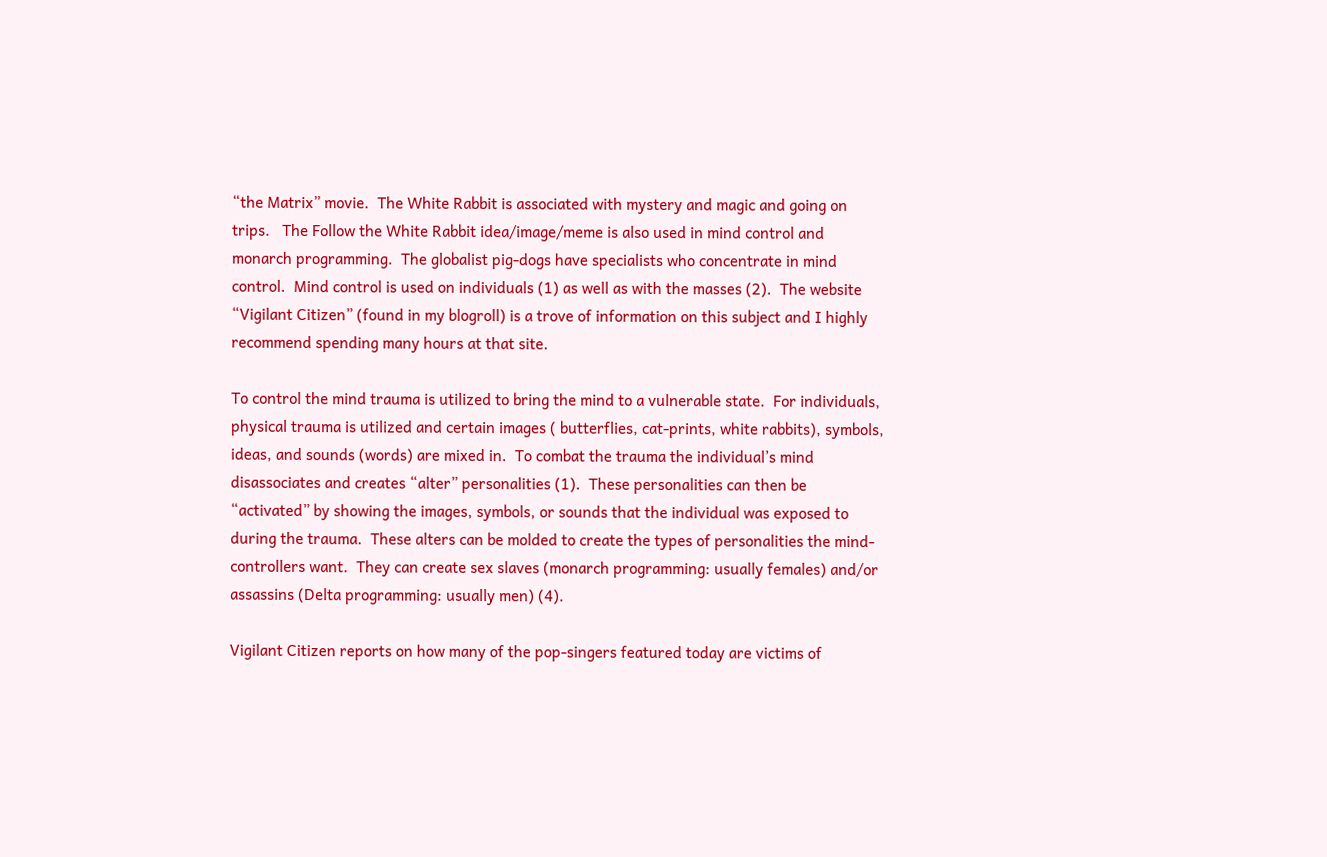“the Matrix” movie.  The White Rabbit is associated with mystery and magic and going on trips.   The Follow the White Rabbit idea/image/meme is also used in mind control and monarch programming.  The globalist pig-dogs have specialists who concentrate in mind control.  Mind control is used on individuals (1) as well as with the masses (2).  The website “Vigilant Citizen” (found in my blogroll) is a trove of information on this subject and I highly recommend spending many hours at that site.

To control the mind trauma is utilized to bring the mind to a vulnerable state.  For individuals, physical trauma is utilized and certain images ( butterflies, cat-prints, white rabbits), symbols, ideas, and sounds (words) are mixed in.  To combat the trauma the individual’s mind disassociates and creates “alter” personalities (1).  These personalities can then be “activated” by showing the images, symbols, or sounds that the individual was exposed to during the trauma.  These alters can be molded to create the types of personalities the mind-controllers want.  They can create sex slaves (monarch programming: usually females) and/or assassins (Delta programming: usually men) (4).

Vigilant Citizen reports on how many of the pop-singers featured today are victims of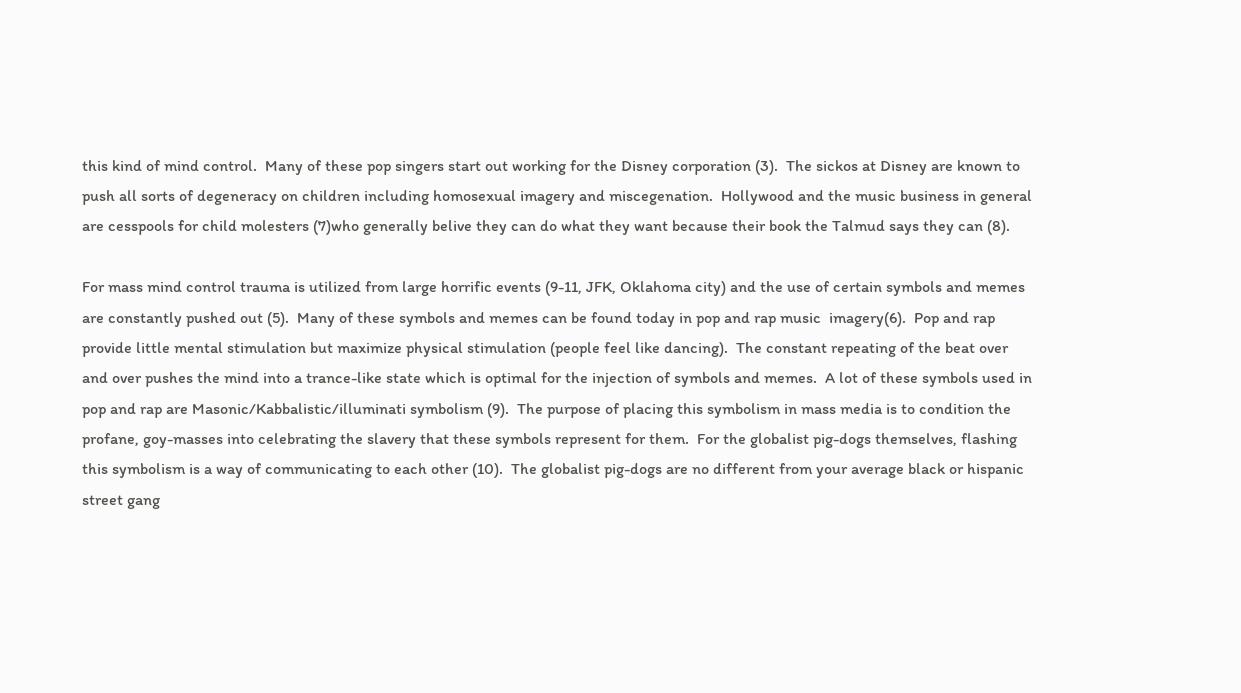this kind of mind control.  Many of these pop singers start out working for the Disney corporation (3).  The sickos at Disney are known to push all sorts of degeneracy on children including homosexual imagery and miscegenation.  Hollywood and the music business in general are cesspools for child molesters (7)who generally belive they can do what they want because their book the Talmud says they can (8).

For mass mind control trauma is utilized from large horrific events (9-11, JFK, Oklahoma city) and the use of certain symbols and memes are constantly pushed out (5).  Many of these symbols and memes can be found today in pop and rap music  imagery(6).  Pop and rap provide little mental stimulation but maximize physical stimulation (people feel like dancing).  The constant repeating of the beat over and over pushes the mind into a trance-like state which is optimal for the injection of symbols and memes.  A lot of these symbols used in pop and rap are Masonic/Kabbalistic/illuminati symbolism (9).  The purpose of placing this symbolism in mass media is to condition the profane, goy-masses into celebrating the slavery that these symbols represent for them.  For the globalist pig-dogs themselves, flashing this symbolism is a way of communicating to each other (10).  The globalist pig-dogs are no different from your average black or hispanic street gang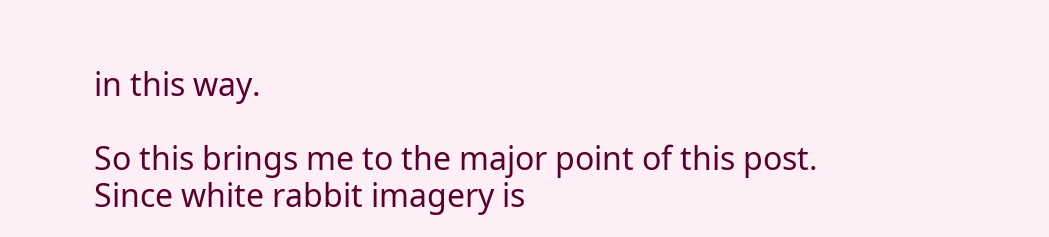in this way.

So this brings me to the major point of this post.  Since white rabbit imagery is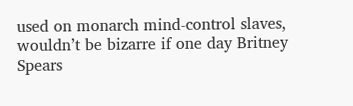used on monarch mind-control slaves, wouldn’t be bizarre if one day Britney Spears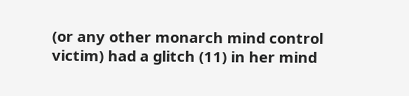(or any other monarch mind control victim) had a glitch (11) in her mind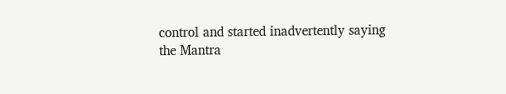control and started inadvertently saying the Mantra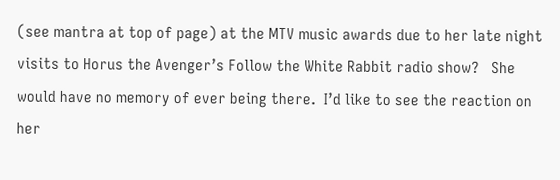(see mantra at top of page) at the MTV music awards due to her late night visits to Horus the Avenger’s Follow the White Rabbit radio show?   She would have no memory of ever being there.  I’d like to see the reaction on her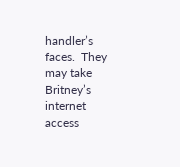handler’s faces.  They may take Britney’s internet access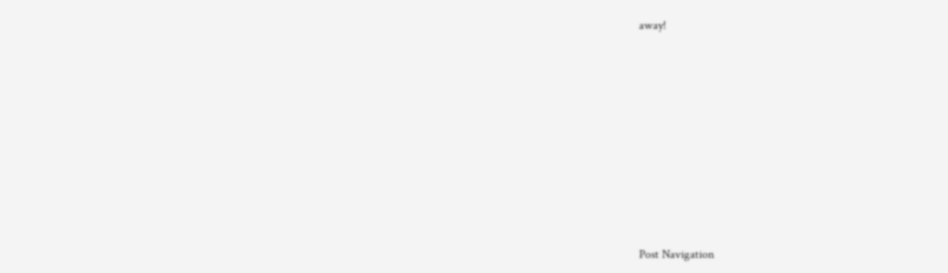away!













Post Navigation